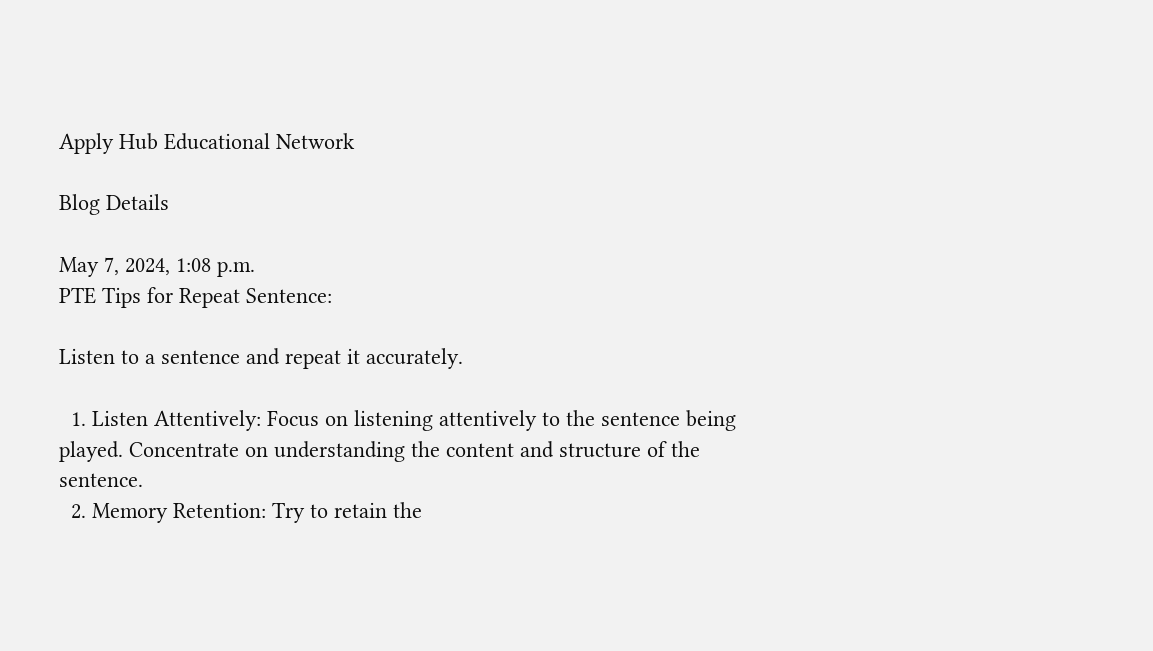Apply Hub Educational Network

Blog Details

May 7, 2024, 1:08 p.m.
PTE Tips for Repeat Sentence:

Listen to a sentence and repeat it accurately.

  1. Listen Attentively: Focus on listening attentively to the sentence being played. Concentrate on understanding the content and structure of the sentence.
  2. Memory Retention: Try to retain the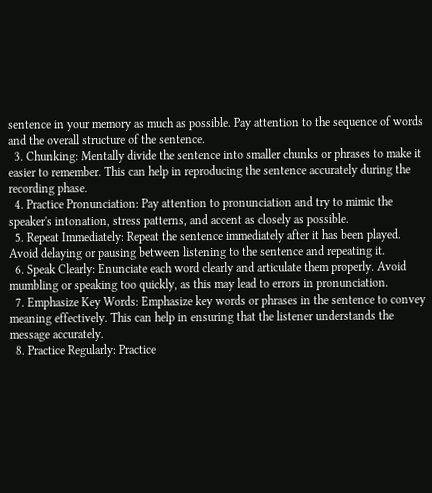sentence in your memory as much as possible. Pay attention to the sequence of words and the overall structure of the sentence.
  3. Chunking: Mentally divide the sentence into smaller chunks or phrases to make it easier to remember. This can help in reproducing the sentence accurately during the recording phase.
  4. Practice Pronunciation: Pay attention to pronunciation and try to mimic the speaker's intonation, stress patterns, and accent as closely as possible.
  5. Repeat Immediately: Repeat the sentence immediately after it has been played. Avoid delaying or pausing between listening to the sentence and repeating it.
  6. Speak Clearly: Enunciate each word clearly and articulate them properly. Avoid mumbling or speaking too quickly, as this may lead to errors in pronunciation.
  7. Emphasize Key Words: Emphasize key words or phrases in the sentence to convey meaning effectively. This can help in ensuring that the listener understands the message accurately.
  8. Practice Regularly: Practice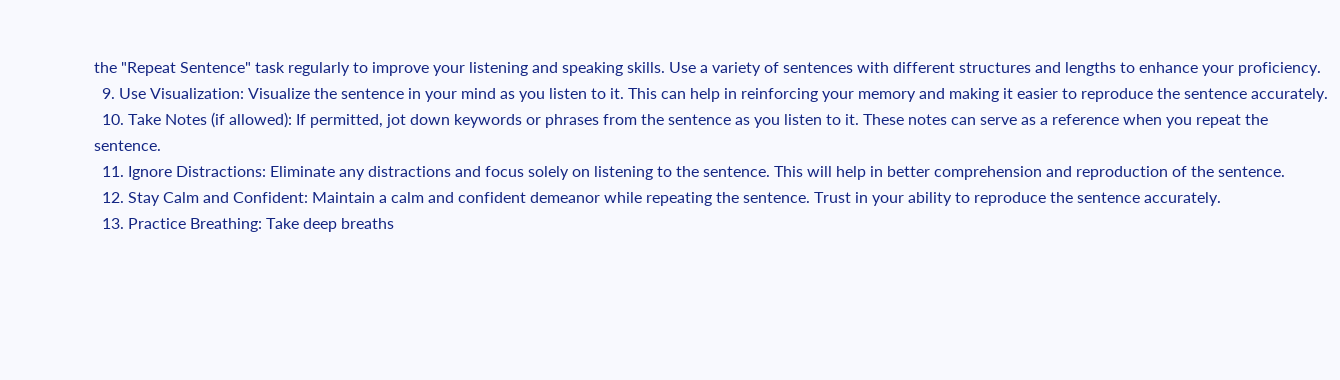the "Repeat Sentence" task regularly to improve your listening and speaking skills. Use a variety of sentences with different structures and lengths to enhance your proficiency.
  9. Use Visualization: Visualize the sentence in your mind as you listen to it. This can help in reinforcing your memory and making it easier to reproduce the sentence accurately.
  10. Take Notes (if allowed): If permitted, jot down keywords or phrases from the sentence as you listen to it. These notes can serve as a reference when you repeat the sentence.
  11. Ignore Distractions: Eliminate any distractions and focus solely on listening to the sentence. This will help in better comprehension and reproduction of the sentence.
  12. Stay Calm and Confident: Maintain a calm and confident demeanor while repeating the sentence. Trust in your ability to reproduce the sentence accurately.
  13. Practice Breathing: Take deep breaths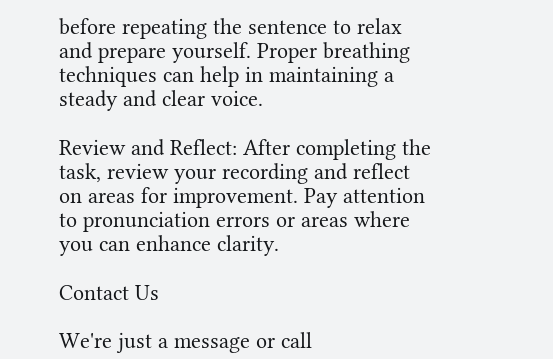before repeating the sentence to relax and prepare yourself. Proper breathing techniques can help in maintaining a steady and clear voice.

Review and Reflect: After completing the task, review your recording and reflect on areas for improvement. Pay attention to pronunciation errors or areas where you can enhance clarity.

Contact Us

We're just a message or call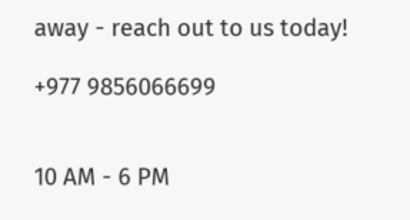away - reach out to us today!

+977 9856066699


10 AM - 6 PM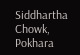Siddhartha Chowk, Pokhara